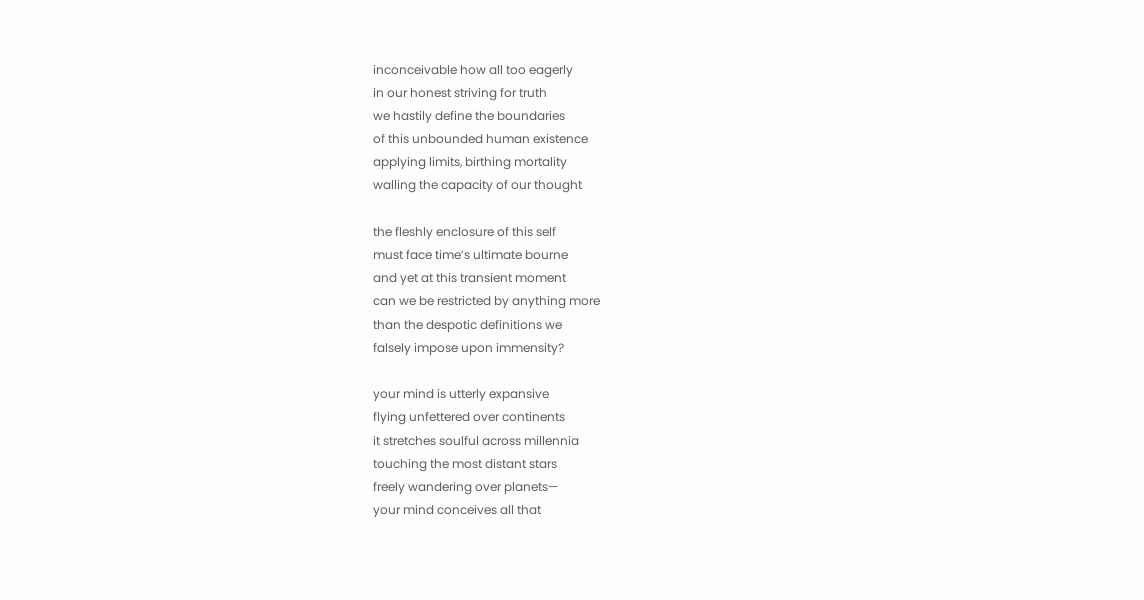inconceivable how all too eagerly
in our honest striving for truth
we hastily define the boundaries
of this unbounded human existence
applying limits, birthing mortality
walling the capacity of our thought

the fleshly enclosure of this self
must face time’s ultimate bourne
and yet at this transient moment
can we be restricted by anything more
than the despotic definitions we
falsely impose upon immensity?

your mind is utterly expansive
flying unfettered over continents
it stretches soulful across millennia
touching the most distant stars
freely wandering over planets—
your mind conceives all that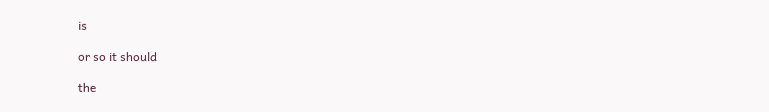is

or so it should

the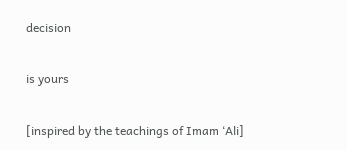decision

is yours

[inspired by the teachings of Imam ‘Ali]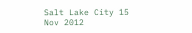Salt Lake City 15 Nov 2012